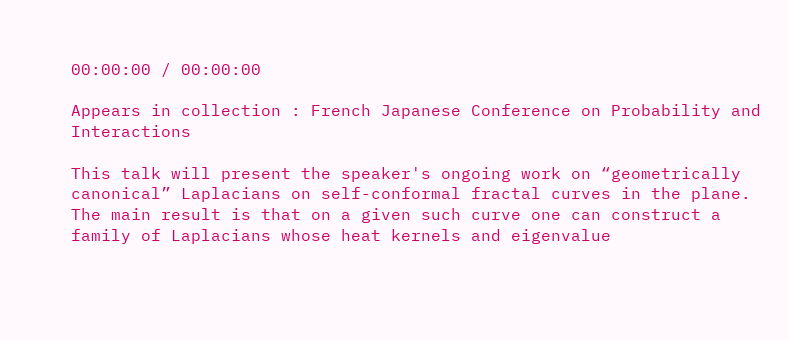00:00:00 / 00:00:00

Appears in collection : French Japanese Conference on Probability and Interactions

This talk will present the speaker's ongoing work on “geometrically canonical” Laplacians on self-conformal fractal curves in the plane. The main result is that on a given such curve one can construct a family of Laplacians whose heat kernels and eigenvalue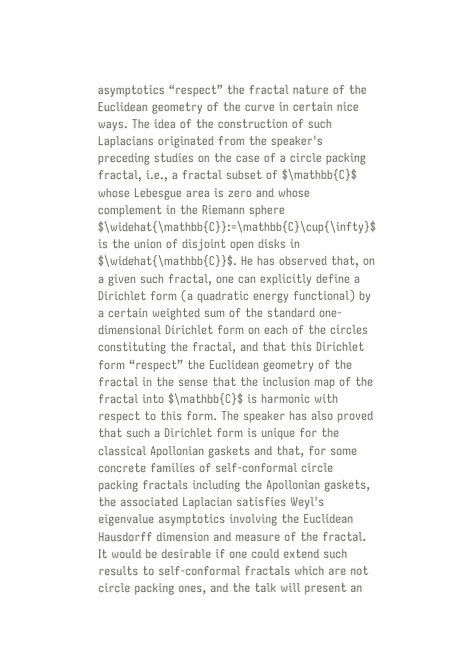asymptotics “respect” the fractal nature of the Euclidean geometry of the curve in certain nice ways. The idea of the construction of such Laplacians originated from the speaker's preceding studies on the case of a circle packing fractal, i.e., a fractal subset of $\mathbb{C}$ whose Lebesgue area is zero and whose complement in the Riemann sphere $\widehat{\mathbb{C}}:=\mathbb{C}\cup{\infty}$ is the union of disjoint open disks in $\widehat{\mathbb{C}}$. He has observed that, on a given such fractal, one can explicitly define a Dirichlet form (a quadratic energy functional) by a certain weighted sum of the standard one-dimensional Dirichlet form on each of the circles constituting the fractal, and that this Dirichlet form “respect” the Euclidean geometry of the fractal in the sense that the inclusion map of the fractal into $\mathbb{C}$ is harmonic with respect to this form. The speaker has also proved that such a Dirichlet form is unique for the classical Apollonian gaskets and that, for some concrete families of self-conformal circle packing fractals including the Apollonian gaskets, the associated Laplacian satisfies Weyl's eigenvalue asymptotics involving the Euclidean Hausdorff dimension and measure of the fractal. It would be desirable if one could extend such results to self-conformal fractals which are not circle packing ones, and the talk will present an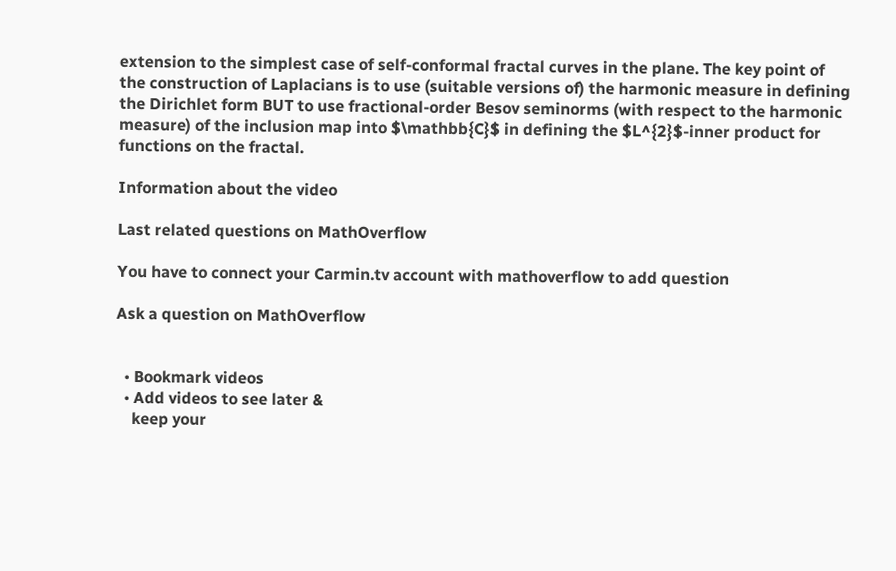extension to the simplest case of self-conformal fractal curves in the plane. The key point of the construction of Laplacians is to use (suitable versions of) the harmonic measure in defining the Dirichlet form BUT to use fractional-order Besov seminorms (with respect to the harmonic measure) of the inclusion map into $\mathbb{C}$ in defining the $L^{2}$-inner product for functions on the fractal.

Information about the video

Last related questions on MathOverflow

You have to connect your Carmin.tv account with mathoverflow to add question

Ask a question on MathOverflow


  • Bookmark videos
  • Add videos to see later &
    keep your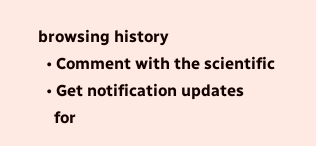browsing history
  • Comment with the scientific
  • Get notification updates
    for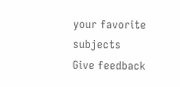your favorite subjects
Give feedback